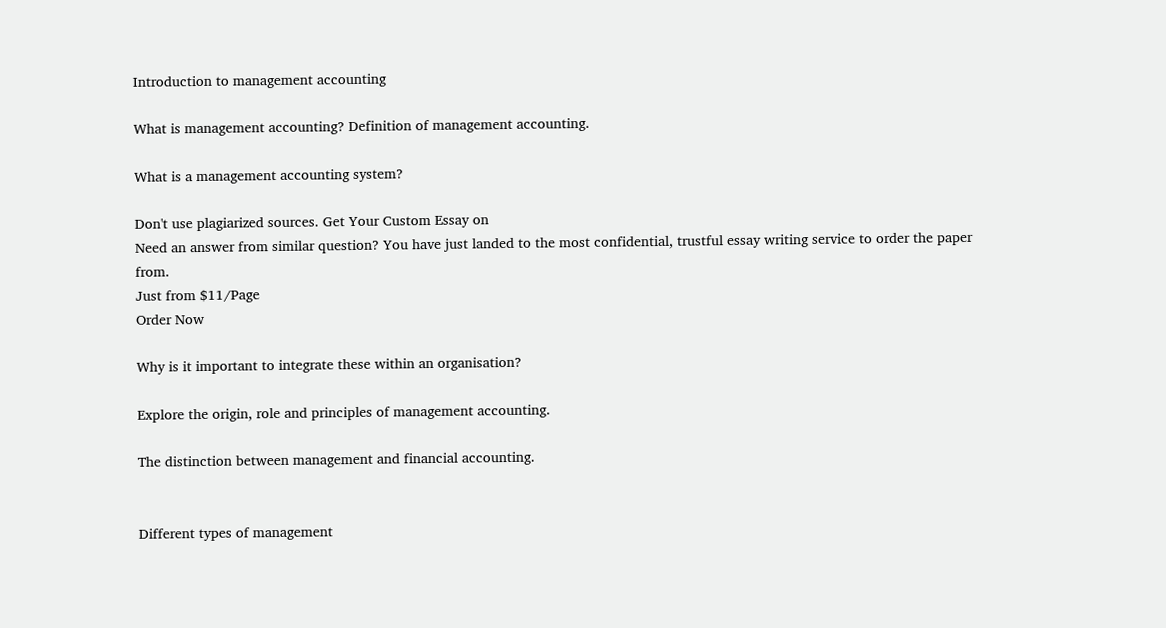Introduction to management accounting

What is management accounting? Definition of management accounting.

What is a management accounting system?

Don't use plagiarized sources. Get Your Custom Essay on
Need an answer from similar question? You have just landed to the most confidential, trustful essay writing service to order the paper from.
Just from $11/Page
Order Now

Why is it important to integrate these within an organisation?

Explore the origin, role and principles of management accounting.

The distinction between management and financial accounting.


Different types of management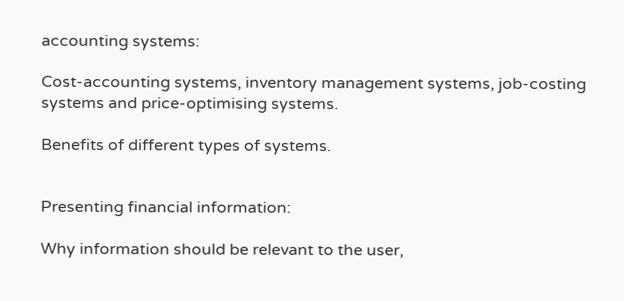accounting systems:

Cost-accounting systems, inventory management systems, job-costing systems and price-optimising systems.

Benefits of different types of systems.


Presenting financial information:

Why information should be relevant to the user,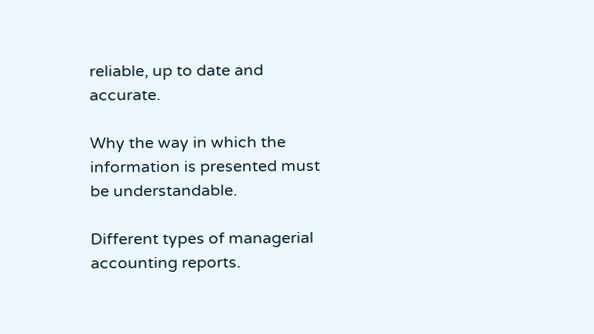reliable, up to date and accurate.

Why the way in which the information is presented must be understandable.

Different types of managerial accounting reports.